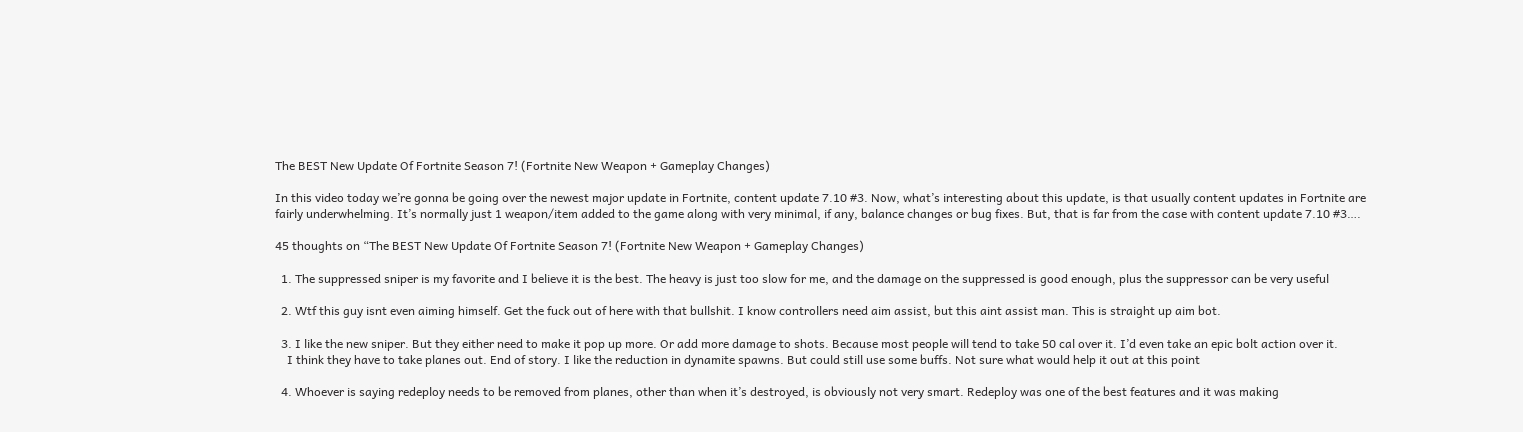The BEST New Update Of Fortnite Season 7! (Fortnite New Weapon + Gameplay Changes)

In this video today we’re gonna be going over the newest major update in Fortnite, content update 7.10 #3. Now, what’s interesting about this update, is that usually content updates in Fortnite are fairly underwhelming. It’s normally just 1 weapon/item added to the game along with very minimal, if any, balance changes or bug fixes. But, that is far from the case with content update 7.10 #3….

45 thoughts on “The BEST New Update Of Fortnite Season 7! (Fortnite New Weapon + Gameplay Changes)

  1. The suppressed sniper is my favorite and I believe it is the best. The heavy is just too slow for me, and the damage on the suppressed is good enough, plus the suppressor can be very useful

  2. Wtf this guy isnt even aiming himself. Get the fuck out of here with that bullshit. I know controllers need aim assist, but this aint assist man. This is straight up aim bot.

  3. I like the new sniper. But they either need to make it pop up more. Or add more damage to shots. Because most people will tend to take 50 cal over it. I’d even take an epic bolt action over it.
    I think they have to take planes out. End of story. I like the reduction in dynamite spawns. But could still use some buffs. Not sure what would help it out at this point

  4. Whoever is saying redeploy needs to be removed from planes, other than when it’s destroyed, is obviously not very smart. Redeploy was one of the best features and it was making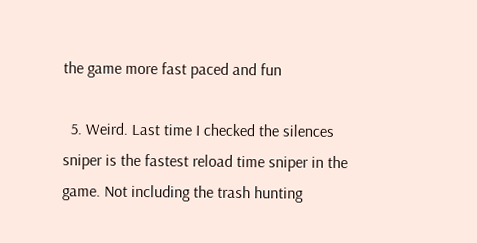the game more fast paced and fun

  5. Weird. Last time I checked the silences sniper is the fastest reload time sniper in the game. Not including the trash hunting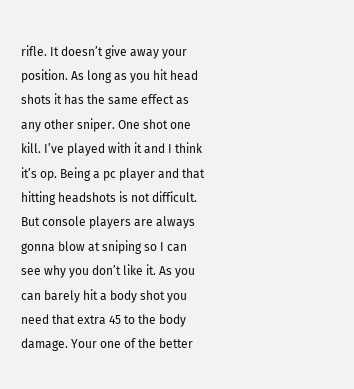rifle. It doesn’t give away your position. As long as you hit head shots it has the same effect as any other sniper. One shot one kill. I’ve played with it and I think it’s op. Being a pc player and that hitting headshots is not difficult. But console players are always gonna blow at sniping so I can see why you don’t like it. As you can barely hit a body shot you need that extra 45 to the body damage. Your one of the better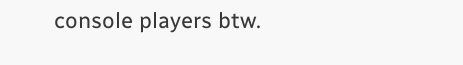console players btw.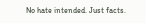No hate intended. Just facts.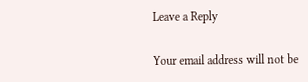Leave a Reply

Your email address will not be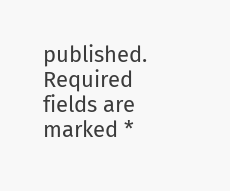published. Required fields are marked *